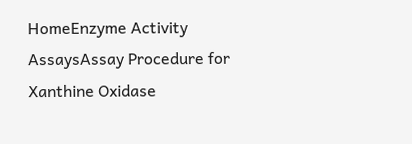HomeEnzyme Activity AssaysAssay Procedure for Xanthine Oxidase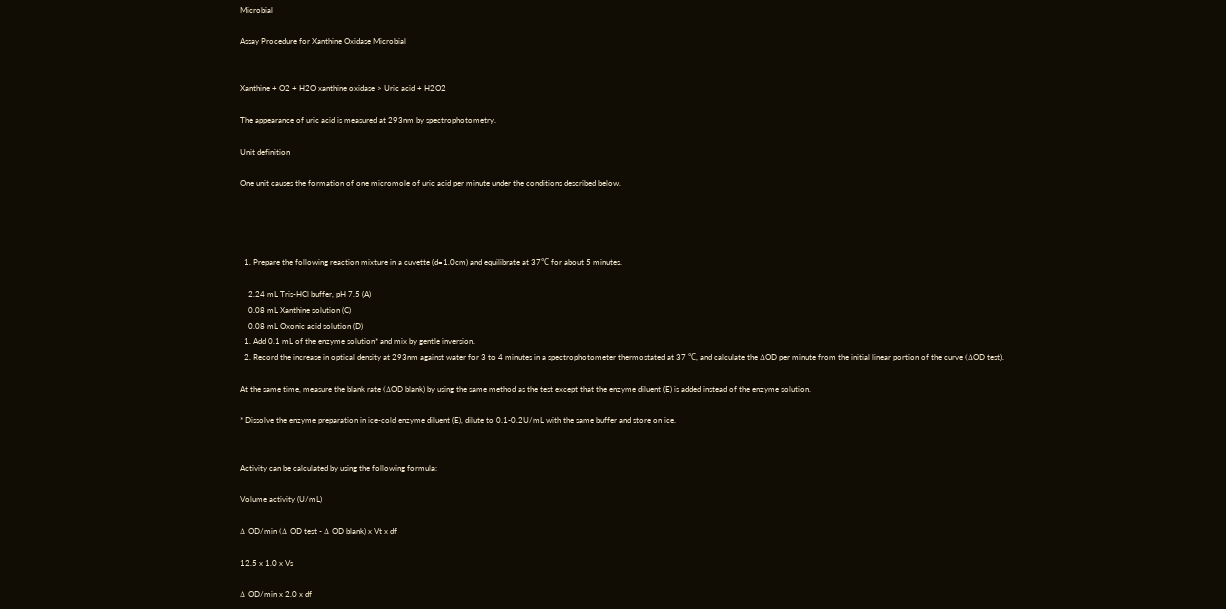Microbial

Assay Procedure for Xanthine Oxidase Microbial


Xanthine + O2 + H2O xanthine oxidase > Uric acid + H2O2

The appearance of uric acid is measured at 293nm by spectrophotometry.

Unit definition

One unit causes the formation of one micromole of uric acid per minute under the conditions described below.




  1. Prepare the following reaction mixture in a cuvette (d=1.0cm) and equilibrate at 37℃ for about 5 minutes.

    2.24 mL Tris-HCl buffer, pH 7.5 (A)
    0.08 mL Xanthine solution (C)
    0.08 mL Oxonic acid solution (D)
  1. Add 0.1 mL of the enzyme solution* and mix by gentle inversion.
  2. Record the increase in optical density at 293nm against water for 3 to 4 minutes in a spectrophotometer thermostated at 37 ℃, and calculate the ΔOD per minute from the initial linear portion of the curve (ΔOD test).

At the same time, measure the blank rate (ΔOD blank) by using the same method as the test except that the enzyme diluent (E) is added instead of the enzyme solution.

* Dissolve the enzyme preparation in ice-cold enzyme diluent (E), dilute to 0.1-0.2U/mL with the same buffer and store on ice.


Activity can be calculated by using the following formula:

Volume activity (U/mL)

Δ OD/min (Δ OD test - Δ OD blank) x Vt x df

12.5 x 1.0 x Vs

Δ OD/min x 2.0 x df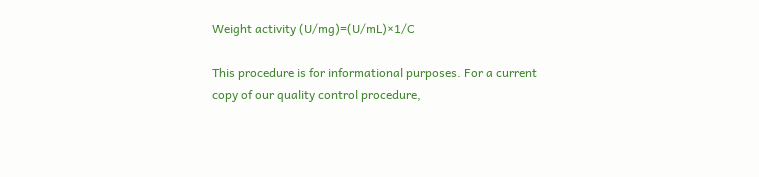Weight activity (U/mg)=(U/mL)×1/C

This procedure is for informational purposes. For a current copy of our quality control procedure,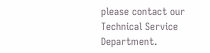please contact our Technical Service Department.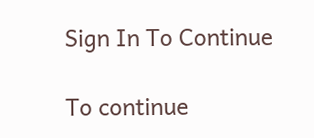Sign In To Continue

To continue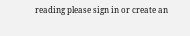reading please sign in or create an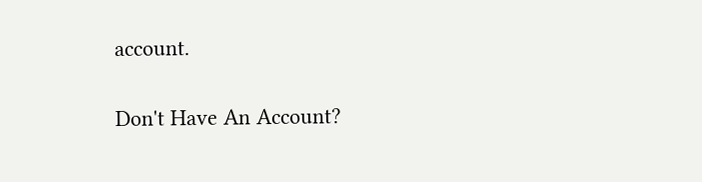account.

Don't Have An Account?